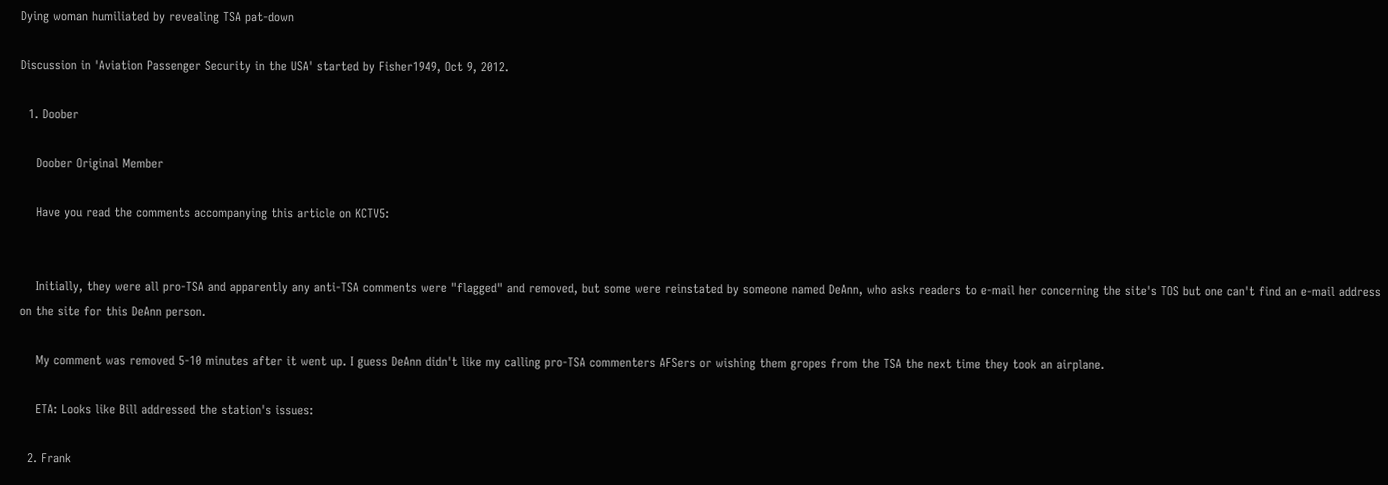Dying woman humiliated by revealing TSA pat-down

Discussion in 'Aviation Passenger Security in the USA' started by Fisher1949, Oct 9, 2012.

  1. Doober

    Doober Original Member

    Have you read the comments accompanying this article on KCTV5:


    Initially, they were all pro-TSA and apparently any anti-TSA comments were "flagged" and removed, but some were reinstated by someone named DeAnn, who asks readers to e-mail her concerning the site's TOS but one can't find an e-mail address on the site for this DeAnn person.

    My comment was removed 5-10 minutes after it went up. I guess DeAnn didn't like my calling pro-TSA commenters AFSers or wishing them gropes from the TSA the next time they took an airplane.

    ETA: Looks like Bill addressed the station's issues:

  2. Frank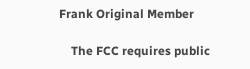Frank Original Member

    The FCC requires public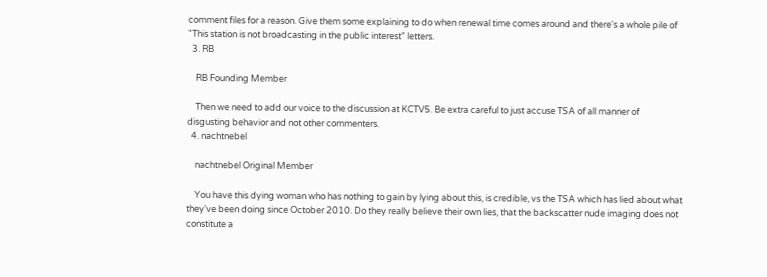comment files for a reason. Give them some explaining to do when renewal time comes around and there's a whole pile of "This station is not broadcasting in the public interest" letters.
  3. RB

    RB Founding Member

    Then we need to add our voice to the discussion at KCTV5. Be extra careful to just accuse TSA of all manner of disgusting behavior and not other commenters.
  4. nachtnebel

    nachtnebel Original Member

    You have this dying woman who has nothing to gain by lying about this, is credible, vs the TSA which has lied about what they've been doing since October 2010. Do they really believe their own lies, that the backscatter nude imaging does not constitute a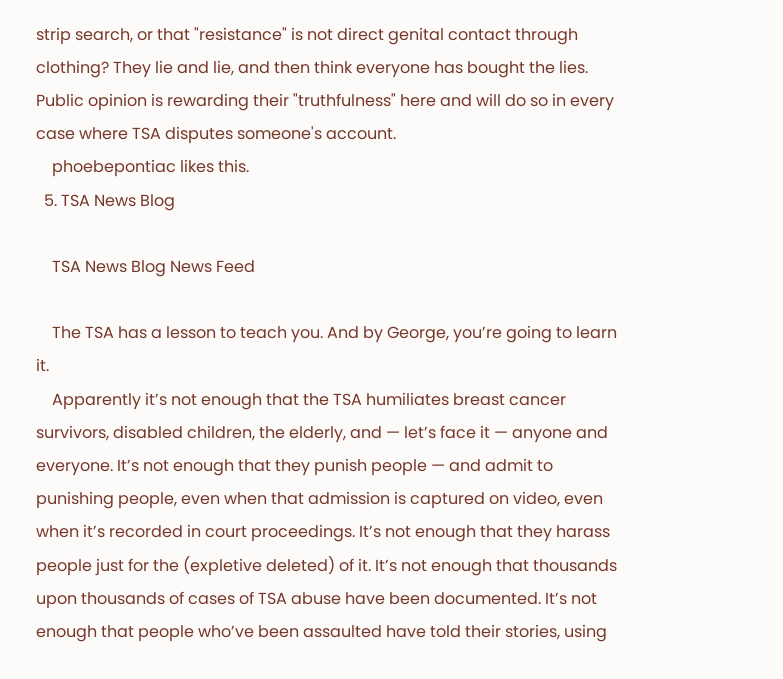strip search, or that "resistance" is not direct genital contact through clothing? They lie and lie, and then think everyone has bought the lies. Public opinion is rewarding their "truthfulness" here and will do so in every case where TSA disputes someone's account.
    phoebepontiac likes this.
  5. TSA News Blog

    TSA News Blog News Feed

    The TSA has a lesson to teach you. And by George, you’re going to learn it.
    Apparently it’s not enough that the TSA humiliates breast cancer survivors, disabled children, the elderly, and — let’s face it — anyone and everyone. It’s not enough that they punish people — and admit to punishing people, even when that admission is captured on video, even when it’s recorded in court proceedings. It’s not enough that they harass people just for the (expletive deleted) of it. It’s not enough that thousands upon thousands of cases of TSA abuse have been documented. It’s not enough that people who’ve been assaulted have told their stories, using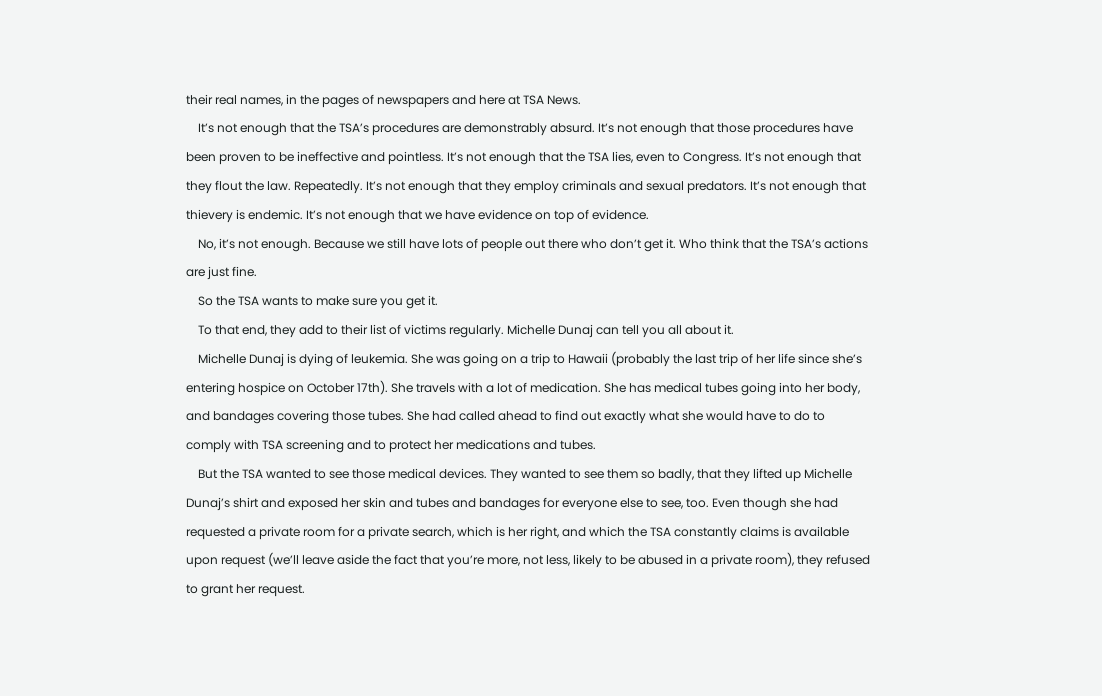their real names, in the pages of newspapers and here at TSA News.
    It’s not enough that the TSA’s procedures are demonstrably absurd. It’s not enough that those procedures have been proven to be ineffective and pointless. It’s not enough that the TSA lies, even to Congress. It’s not enough that they flout the law. Repeatedly. It’s not enough that they employ criminals and sexual predators. It’s not enough that thievery is endemic. It’s not enough that we have evidence on top of evidence.
    No, it’s not enough. Because we still have lots of people out there who don’t get it. Who think that the TSA’s actions are just fine.
    So the TSA wants to make sure you get it.
    To that end, they add to their list of victims regularly. Michelle Dunaj can tell you all about it.
    Michelle Dunaj is dying of leukemia. She was going on a trip to Hawaii (probably the last trip of her life since she’s entering hospice on October 17th). She travels with a lot of medication. She has medical tubes going into her body, and bandages covering those tubes. She had called ahead to find out exactly what she would have to do to comply with TSA screening and to protect her medications and tubes.
    But the TSA wanted to see those medical devices. They wanted to see them so badly, that they lifted up Michelle Dunaj’s shirt and exposed her skin and tubes and bandages for everyone else to see, too. Even though she had requested a private room for a private search, which is her right, and which the TSA constantly claims is available upon request (we’ll leave aside the fact that you’re more, not less, likely to be abused in a private room), they refused to grant her request.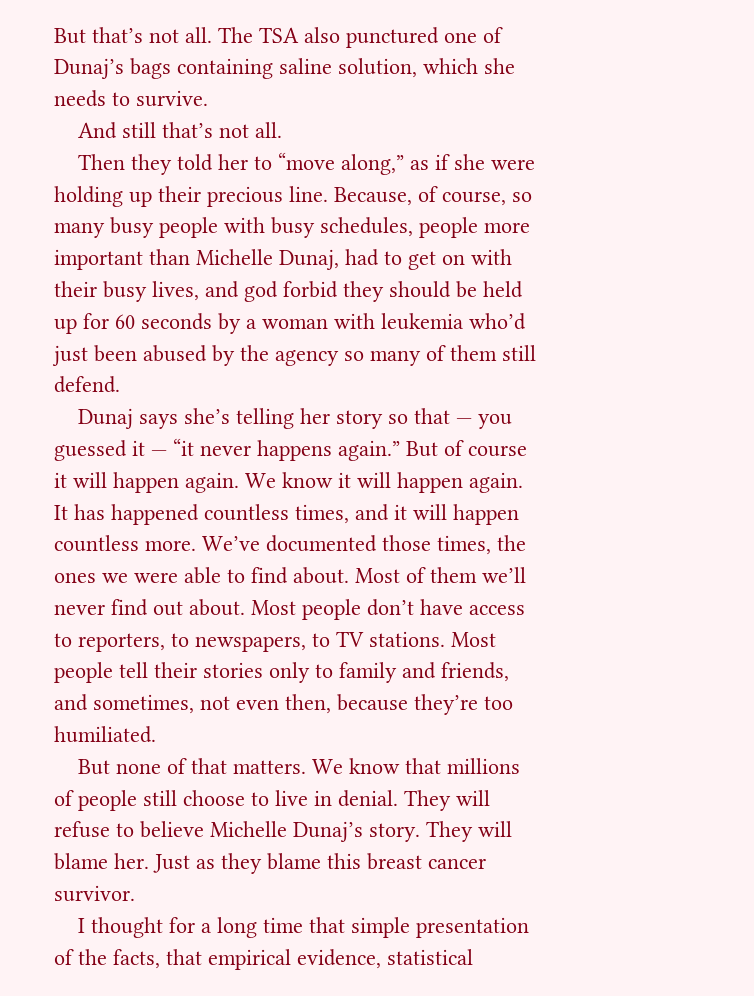But that’s not all. The TSA also punctured one of Dunaj’s bags containing saline solution, which she needs to survive.
    And still that’s not all.
    Then they told her to “move along,” as if she were holding up their precious line. Because, of course, so many busy people with busy schedules, people more important than Michelle Dunaj, had to get on with their busy lives, and god forbid they should be held up for 60 seconds by a woman with leukemia who’d just been abused by the agency so many of them still defend.
    Dunaj says she’s telling her story so that — you guessed it — “it never happens again.” But of course it will happen again. We know it will happen again. It has happened countless times, and it will happen countless more. We’ve documented those times, the ones we were able to find about. Most of them we’ll never find out about. Most people don’t have access to reporters, to newspapers, to TV stations. Most people tell their stories only to family and friends, and sometimes, not even then, because they’re too humiliated.
    But none of that matters. We know that millions of people still choose to live in denial. They will refuse to believe Michelle Dunaj’s story. They will blame her. Just as they blame this breast cancer survivor.
    I thought for a long time that simple presentation of the facts, that empirical evidence, statistical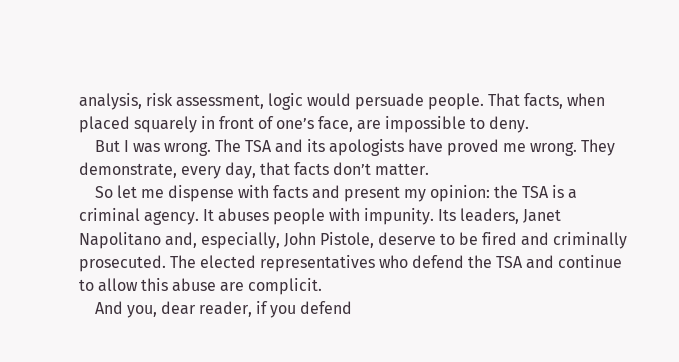analysis, risk assessment, logic would persuade people. That facts, when placed squarely in front of one’s face, are impossible to deny.
    But I was wrong. The TSA and its apologists have proved me wrong. They demonstrate, every day, that facts don’t matter.
    So let me dispense with facts and present my opinion: the TSA is a criminal agency. It abuses people with impunity. Its leaders, Janet Napolitano and, especially, John Pistole, deserve to be fired and criminally prosecuted. The elected representatives who defend the TSA and continue to allow this abuse are complicit.
    And you, dear reader, if you defend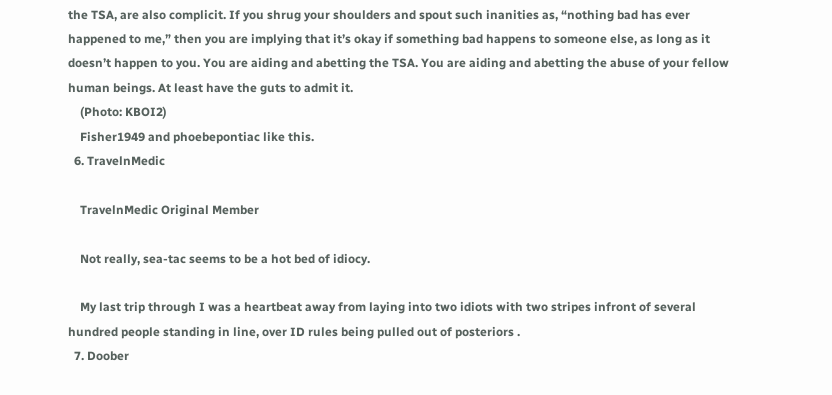the TSA, are also complicit. If you shrug your shoulders and spout such inanities as, “nothing bad has ever happened to me,” then you are implying that it’s okay if something bad happens to someone else, as long as it doesn’t happen to you. You are aiding and abetting the TSA. You are aiding and abetting the abuse of your fellow human beings. At least have the guts to admit it.
    (Photo: KBOI2)
    Fisher1949 and phoebepontiac like this.
  6. TravelnMedic

    TravelnMedic Original Member

    Not really, sea-tac seems to be a hot bed of idiocy.

    My last trip through I was a heartbeat away from laying into two idiots with two stripes infront of several hundred people standing in line, over ID rules being pulled out of posteriors .
  7. Doober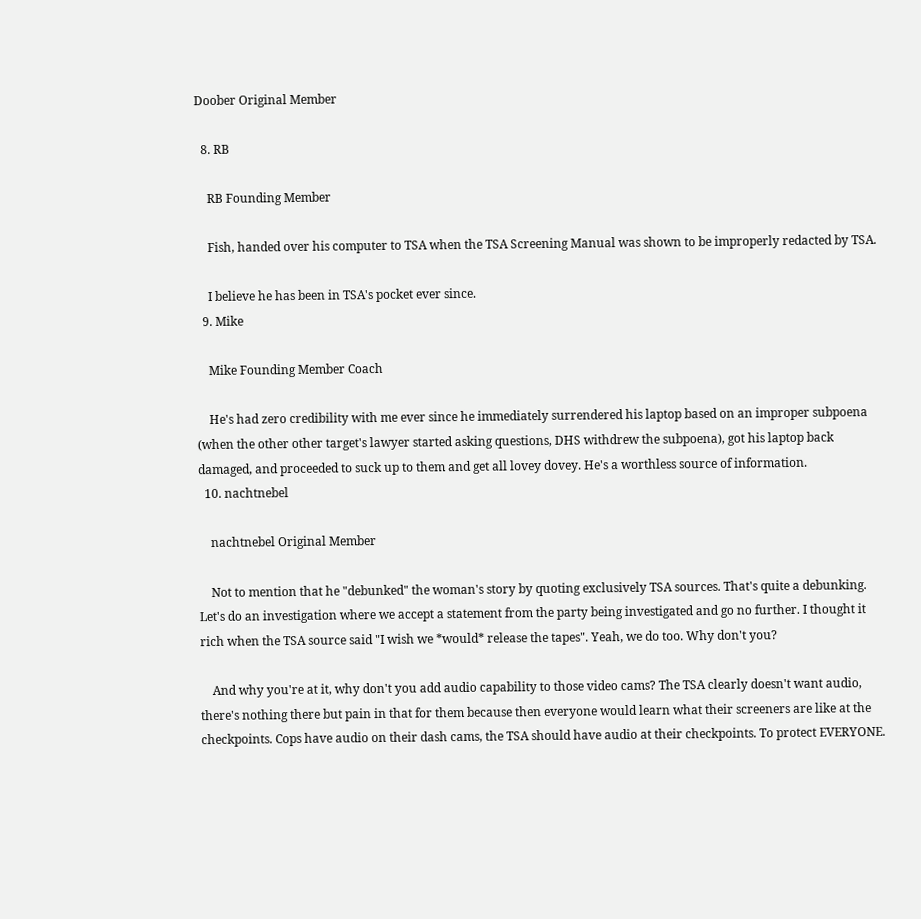Doober Original Member

  8. RB

    RB Founding Member

    Fish, handed over his computer to TSA when the TSA Screening Manual was shown to be improperly redacted by TSA.

    I believe he has been in TSA's pocket ever since.
  9. Mike

    Mike Founding Member Coach

    He's had zero credibility with me ever since he immediately surrendered his laptop based on an improper subpoena (when the other other target's lawyer started asking questions, DHS withdrew the subpoena), got his laptop back damaged, and proceeded to suck up to them and get all lovey dovey. He's a worthless source of information.
  10. nachtnebel

    nachtnebel Original Member

    Not to mention that he "debunked" the woman's story by quoting exclusively TSA sources. That's quite a debunking. Let's do an investigation where we accept a statement from the party being investigated and go no further. I thought it rich when the TSA source said "I wish we *would* release the tapes". Yeah, we do too. Why don't you?

    And why you're at it, why don't you add audio capability to those video cams? The TSA clearly doesn't want audio, there's nothing there but pain in that for them because then everyone would learn what their screeners are like at the checkpoints. Cops have audio on their dash cams, the TSA should have audio at their checkpoints. To protect EVERYONE.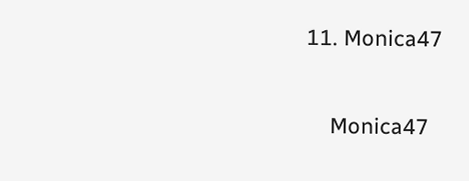11. Monica47

    Monica47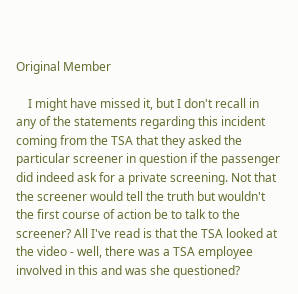Original Member

    I might have missed it, but I don't recall in any of the statements regarding this incident coming from the TSA that they asked the particular screener in question if the passenger did indeed ask for a private screening. Not that the screener would tell the truth but wouldn't the first course of action be to talk to the screener? All I've read is that the TSA looked at the video - well, there was a TSA employee involved in this and was she questioned?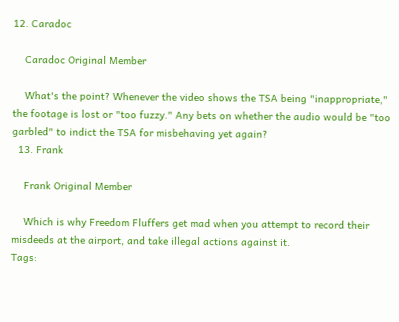12. Caradoc

    Caradoc Original Member

    What's the point? Whenever the video shows the TSA being "inappropriate," the footage is lost or "too fuzzy." Any bets on whether the audio would be "too garbled" to indict the TSA for misbehaving yet again?
  13. Frank

    Frank Original Member

    Which is why Freedom Fluffers get mad when you attempt to record their misdeeds at the airport, and take illegal actions against it.
Tags: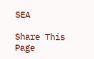SEA

Share This Page